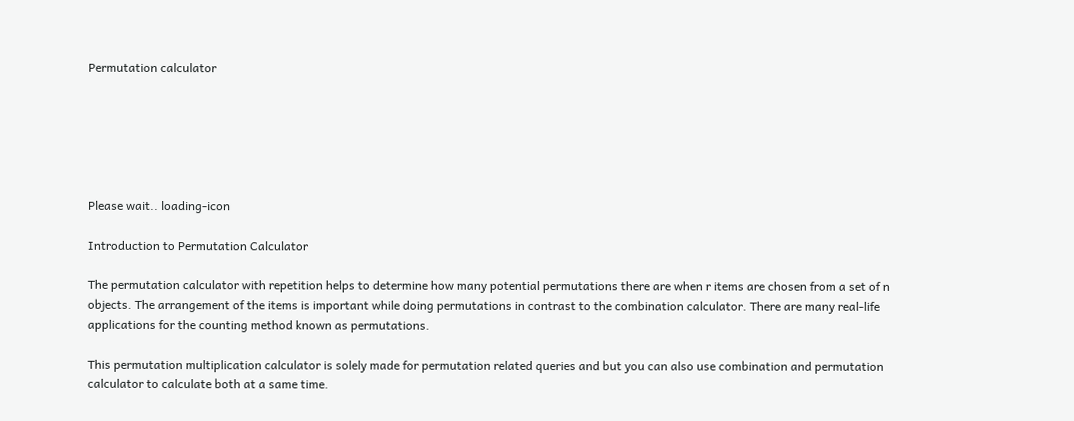Permutation calculator






Please wait.. loading-icon

Introduction to Permutation Calculator

The permutation calculator with repetition helps to determine how many potential permutations there are when r items are chosen from a set of n objects. The arrangement of the items is important while doing permutations in contrast to the combination calculator. There are many real-life applications for the counting method known as permutations.

This permutation multiplication calculator is solely made for permutation related queries and but you can also use combination and permutation calculator to calculate both at a same time.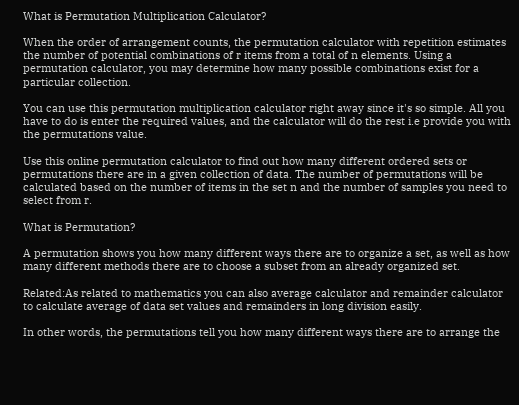What is Permutation Multiplication Calculator?

When the order of arrangement counts, the permutation calculator with repetition estimates the number of potential combinations of r items from a total of n elements. Using a permutation calculator, you may determine how many possible combinations exist for a particular collection.

You can use this permutation multiplication calculator right away since it's so simple. All you have to do is enter the required values, and the calculator will do the rest i.e provide you with the permutations value.

Use this online permutation calculator to find out how many different ordered sets or permutations there are in a given collection of data. The number of permutations will be calculated based on the number of items in the set n and the number of samples you need to select from r.

What is Permutation?

A permutation shows you how many different ways there are to organize a set, as well as how many different methods there are to choose a subset from an already organized set.

Related:As related to mathematics you can also average calculator and remainder calculator to calculate average of data set values and remainders in long division easily.

In other words, the permutations tell you how many different ways there are to arrange the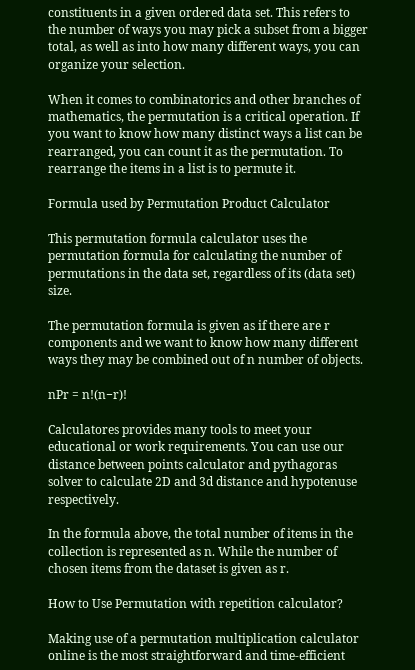constituents in a given ordered data set. This refers to the number of ways you may pick a subset from a bigger total, as well as into how many different ways, you can organize your selection.

When it comes to combinatorics and other branches of mathematics, the permutation is a critical operation. If you want to know how many distinct ways a list can be rearranged, you can count it as the permutation. To rearrange the items in a list is to permute it.

Formula used by Permutation Product Calculator

This permutation formula calculator uses the permutation formula for calculating the number of permutations in the data set, regardless of its (data set) size.

The permutation formula is given as if there are r components and we want to know how many different ways they may be combined out of n number of objects.

nPr = n!(n−r)!

Calculatores provides many tools to meet your educational or work requirements. You can use our distance between points calculator and pythagoras solver to calculate 2D and 3d distance and hypotenuse respectively.

In the formula above, the total number of items in the collection is represented as n. While the number of chosen items from the dataset is given as r.

How to Use Permutation with repetition calculator?

Making use of a permutation multiplication calculator online is the most straightforward and time-efficient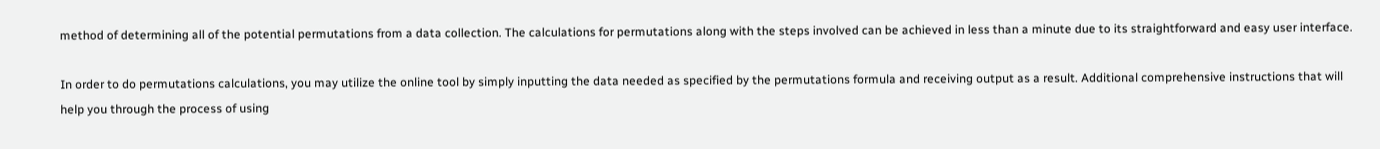method of determining all of the potential permutations from a data collection. The calculations for permutations along with the steps involved can be achieved in less than a minute due to its straightforward and easy user interface.

In order to do permutations calculations, you may utilize the online tool by simply inputting the data needed as specified by the permutations formula and receiving output as a result. Additional comprehensive instructions that will help you through the process of using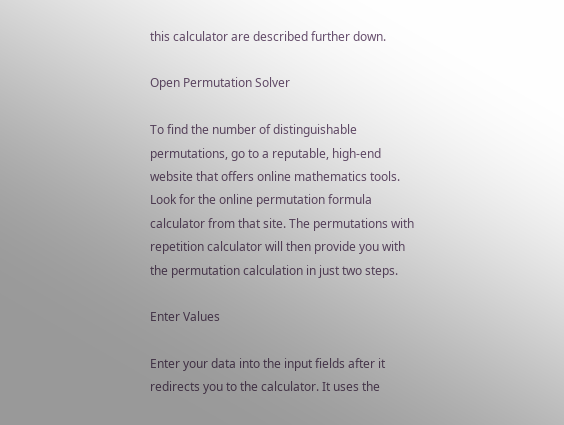this calculator are described further down.

Open Permutation Solver

To find the number of distinguishable permutations, go to a reputable, high-end website that offers online mathematics tools. Look for the online permutation formula calculator from that site. The permutations with repetition calculator will then provide you with the permutation calculation in just two steps.

Enter Values

Enter your data into the input fields after it redirects you to the calculator. It uses the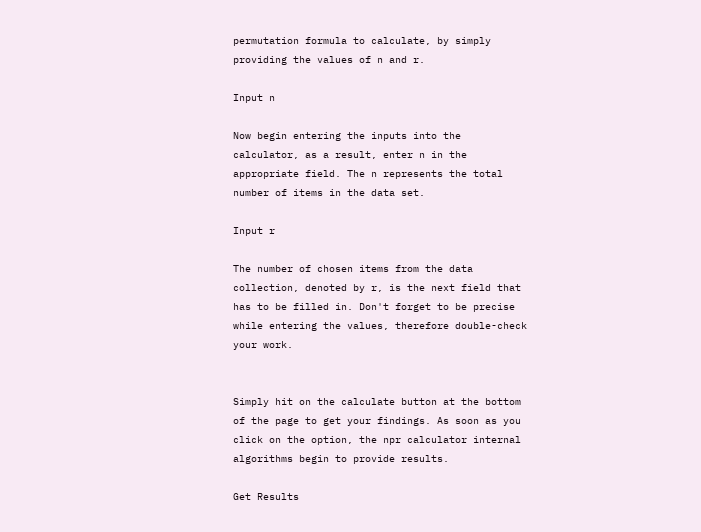permutation formula to calculate, by simply providing the values of n and r.

Input n

Now begin entering the inputs into the calculator, as a result, enter n in the appropriate field. The n represents the total number of items in the data set.

Input r

The number of chosen items from the data collection, denoted by r, is the next field that has to be filled in. Don't forget to be precise while entering the values, therefore double-check your work.


Simply hit on the calculate button at the bottom of the page to get your findings. As soon as you click on the option, the npr calculator internal algorithms begin to provide results.

Get Results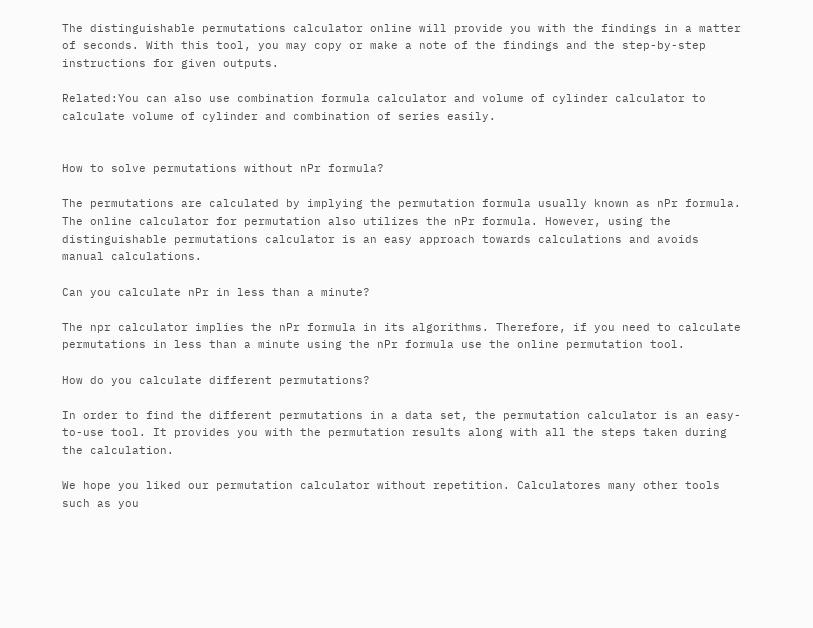The distinguishable permutations calculator online will provide you with the findings in a matter of seconds. With this tool, you may copy or make a note of the findings and the step-by-step instructions for given outputs.

Related:You can also use combination formula calculator and volume of cylinder calculator to calculate volume of cylinder and combination of series easily.


How to solve permutations without nPr formula?

The permutations are calculated by implying the permutation formula usually known as nPr formula. The online calculator for permutation also utilizes the nPr formula. However, using the distinguishable permutations calculator is an easy approach towards calculations and avoids manual calculations.

Can you calculate nPr in less than a minute?

The npr calculator implies the nPr formula in its algorithms. Therefore, if you need to calculate permutations in less than a minute using the nPr formula use the online permutation tool.

How do you calculate different permutations?

In order to find the different permutations in a data set, the permutation calculator is an easy-to-use tool. It provides you with the permutation results along with all the steps taken during the calculation.

We hope you liked our permutation calculator without repetition. Calculatores many other tools such as you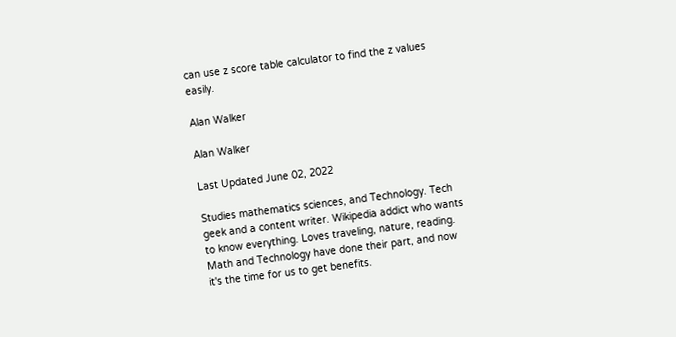can use z score table calculator to find the z values easily.

Alan Walker

Alan Walker

Last Updated June 02, 2022

Studies mathematics sciences, and Technology. Tech geek and a content writer. Wikipedia addict who wants to know everything. Loves traveling, nature, reading. Math and Technology have done their part, and now it's the time for us to get benefits.